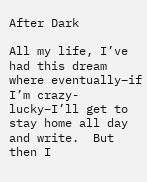After Dark

All my life, I’ve had this dream where eventually–if I’m crazy-lucky–I’ll get to stay home all day and write.  But then I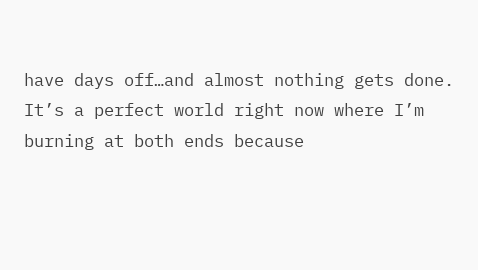have days off…and almost nothing gets done.  It’s a perfect world right now where I’m burning at both ends because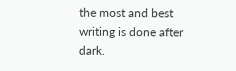the most and best writing is done after dark.